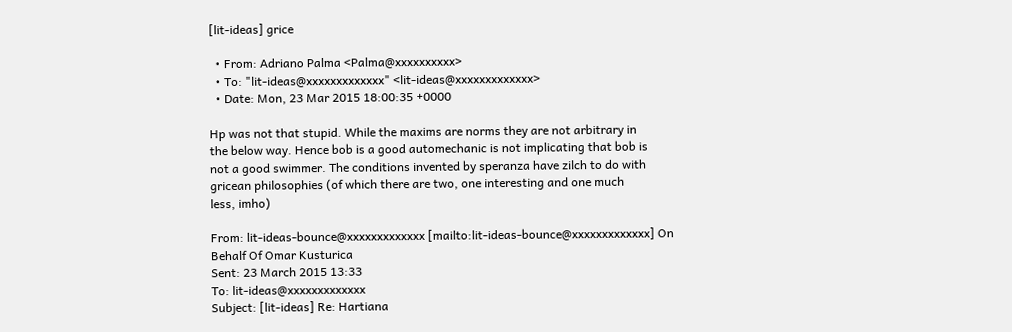[lit-ideas] grice

  • From: Adriano Palma <Palma@xxxxxxxxxx>
  • To: "lit-ideas@xxxxxxxxxxxxx" <lit-ideas@xxxxxxxxxxxxx>
  • Date: Mon, 23 Mar 2015 18:00:35 +0000

Hp was not that stupid. While the maxims are norms they are not arbitrary in
the below way. Hence bob is a good automechanic is not implicating that bob is
not a good swimmer. The conditions invented by speranza have zilch to do with
gricean philosophies (of which there are two, one interesting and one much
less, imho)

From: lit-ideas-bounce@xxxxxxxxxxxxx [mailto:lit-ideas-bounce@xxxxxxxxxxxxx] On
Behalf Of Omar Kusturica
Sent: 23 March 2015 13:33
To: lit-ideas@xxxxxxxxxxxxx
Subject: [lit-ideas] Re: Hartiana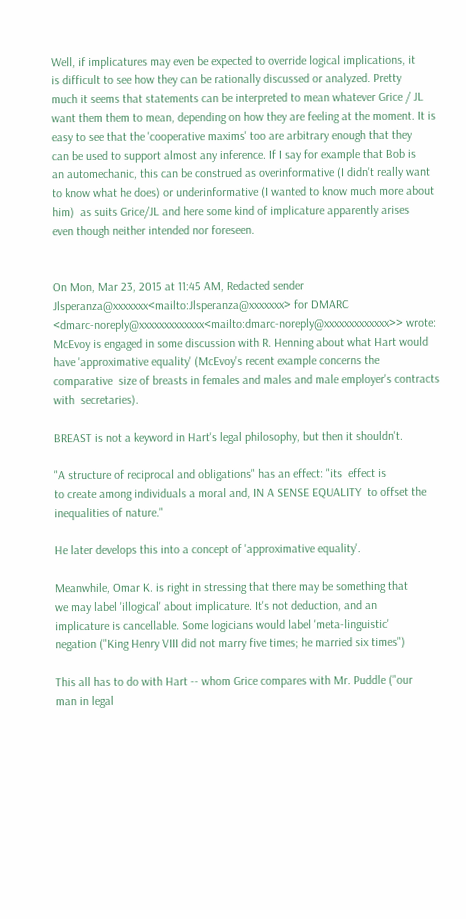Well, if implicatures may even be expected to override logical implications, it
is difficult to see how they can be rationally discussed or analyzed. Pretty
much it seems that statements can be interpreted to mean whatever Grice / JL
want them them to mean, depending on how they are feeling at the moment. It is
easy to see that the 'cooperative maxims' too are arbitrary enough that they
can be used to support almost any inference. If I say for example that Bob is
an automechanic, this can be construed as overinformative (I didn't really want
to know what he does) or underinformative (I wanted to know much more about
him)  as suits Grice/JL and here some kind of implicature apparently arises
even though neither intended nor foreseen.


On Mon, Mar 23, 2015 at 11:45 AM, Redacted sender
Jlsperanza@xxxxxxx<mailto:Jlsperanza@xxxxxxx> for DMARC
<dmarc-noreply@xxxxxxxxxxxxx<mailto:dmarc-noreply@xxxxxxxxxxxxx>> wrote:
McEvoy is engaged in some discussion with R. Henning about what Hart would
have 'approximative equality' (McEvoy's recent example concerns the
comparative  size of breasts in females and males and male employer's contracts
with  secretaries).

BREAST is not a keyword in Hart's legal philosophy, but then it shouldn't.

"A structure of reciprocal and obligations" has an effect: "its  effect is
to create among individuals a moral and, IN A SENSE EQUALITY  to offset the
inequalities of nature."

He later develops this into a concept of 'approximative equality'.

Meanwhile, Omar K. is right in stressing that there may be something that
we may label 'illogical' about implicature. It's not deduction, and an
implicature is cancellable. Some logicians would label 'meta-linguistic'
negation ("King Henry VIII did not marry five times; he married six times")

This all has to do with Hart -- whom Grice compares with Mr. Puddle ("our
man in legal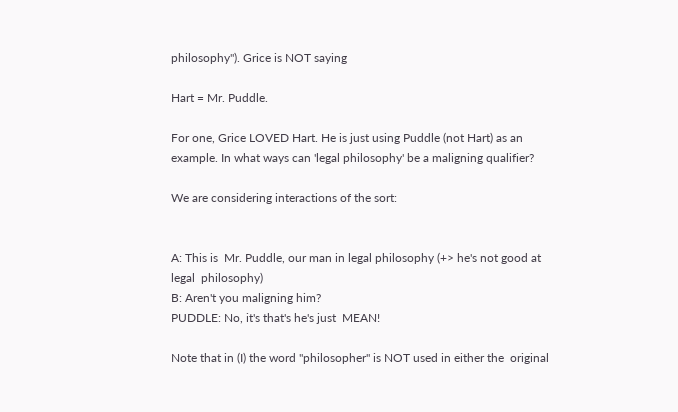philosophy"). Grice is NOT saying

Hart = Mr. Puddle.

For one, Grice LOVED Hart. He is just using Puddle (not Hart) as an
example. In what ways can 'legal philosophy' be a maligning qualifier?

We are considering interactions of the sort:


A: This is  Mr. Puddle, our man in legal philosophy (+> he's not good at
legal  philosophy)
B: Aren't you maligning him?
PUDDLE: No, it's that's he's just  MEAN!

Note that in (I) the word "philosopher" is NOT used in either the  original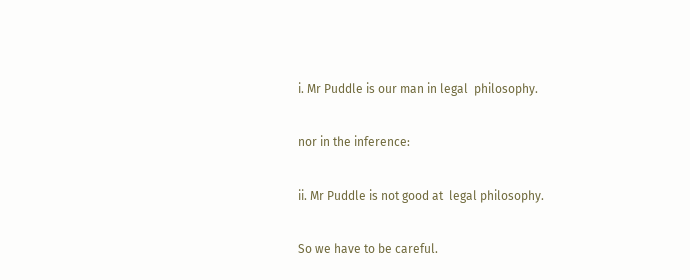i. Mr Puddle is our man in legal  philosophy.

nor in the inference:

ii. Mr Puddle is not good at  legal philosophy.

So we have to be careful.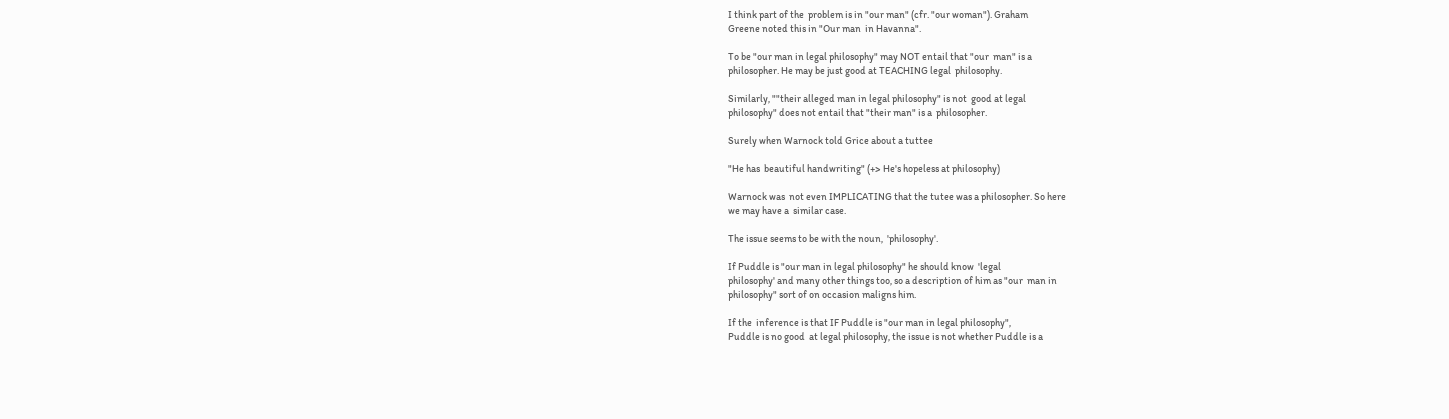I think part of the  problem is in "our man" (cfr. "our woman"). Graham
Greene noted this in "Our man  in Havanna".

To be "our man in legal philosophy" may NOT entail that "our  man" is a
philosopher. He may be just good at TEACHING legal  philosophy.

Similarly, ""their alleged man in legal philosophy" is not  good at legal
philosophy" does not entail that "their man" is a  philosopher.

Surely when Warnock told Grice about a tuttee

"He has  beautiful handwriting" (+> He's hopeless at philosophy)

Warnock was  not even IMPLICATING that the tutee was a philosopher. So here
we may have a  similar case.

The issue seems to be with the noun,  'philosophy'.

If Puddle is "our man in legal philosophy" he should know  'legal
philosophy' and many other things too, so a description of him as "our  man in
philosophy" sort of on occasion maligns him.

If the  inference is that IF Puddle is "our man in legal philosophy",
Puddle is no good  at legal philosophy, the issue is not whether Puddle is a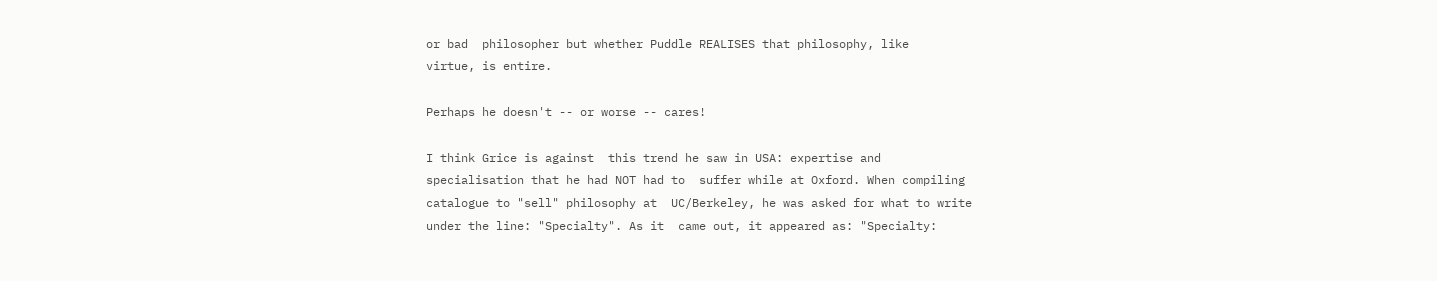or bad  philosopher but whether Puddle REALISES that philosophy, like
virtue, is entire.

Perhaps he doesn't -- or worse -- cares!

I think Grice is against  this trend he saw in USA: expertise and
specialisation that he had NOT had to  suffer while at Oxford. When compiling
catalogue to "sell" philosophy at  UC/Berkeley, he was asked for what to write
under the line: "Specialty". As it  came out, it appeared as: "Specialty: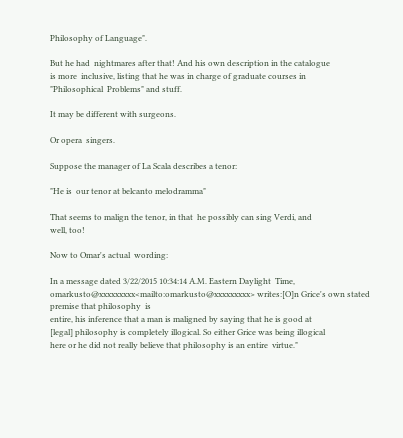Philosophy of Language".

But he had  nightmares after that! And his own description in the catalogue
is more  inclusive, listing that he was in charge of graduate courses in
"Philosophical  Problems" and stuff.

It may be different with surgeons.

Or opera  singers.

Suppose the manager of La Scala describes a tenor:

"He is  our tenor at belcanto melodramma"

That seems to malign the tenor, in that  he possibly can sing Verdi, and
well, too!

Now to Omar's actual  wording:

In a message dated 3/22/2015 10:34:14 A.M. Eastern Daylight  Time,
omarkusto@xxxxxxxxx<mailto:omarkusto@xxxxxxxxx> writes:[O]n Grice's own stated
premise that philosophy  is
entire, his inference that a man is maligned by saying that he is good at
[legal] philosophy is completely illogical. So either Grice was being illogical
here or he did not really believe that philosophy is an entire  virtue."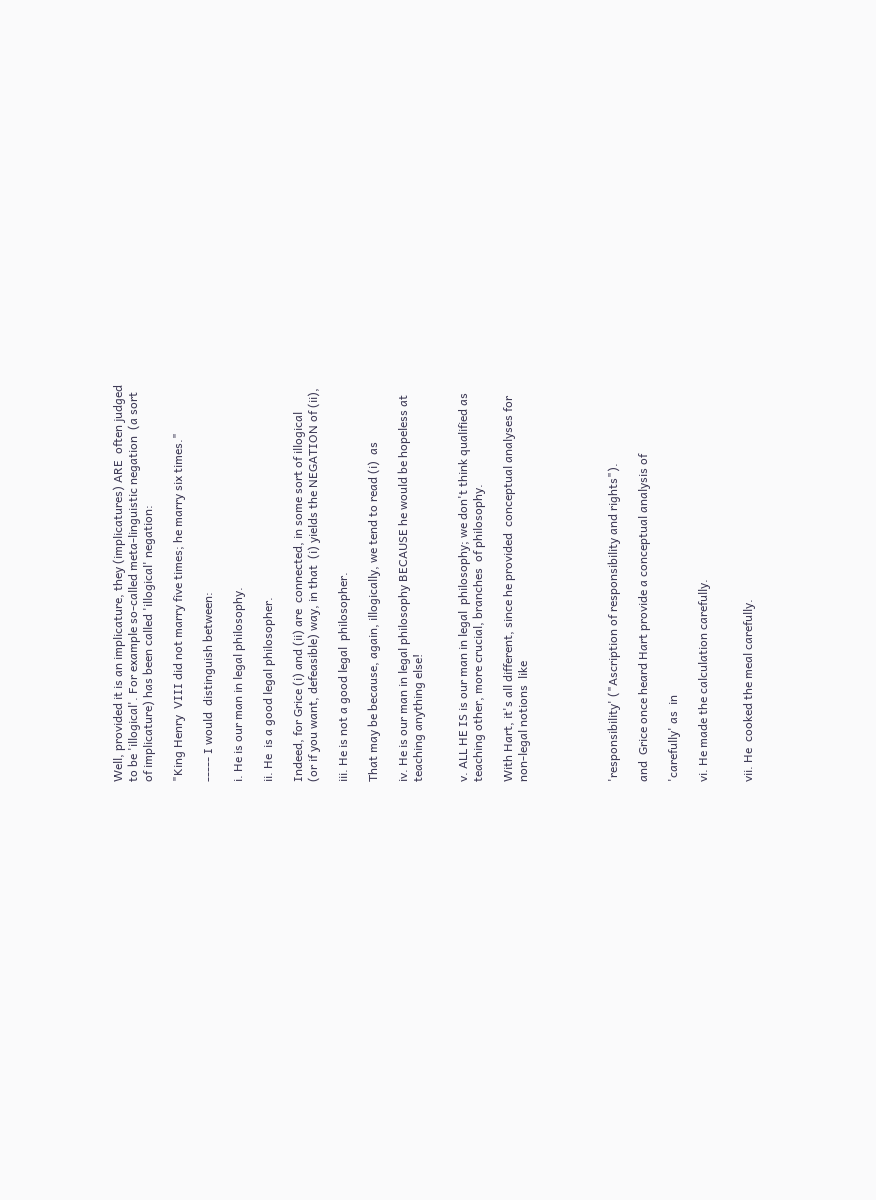Well, provided it is an implicature, they (implicatures) ARE  often judged
to be 'illogical'. For example so-called meta-linguistic negation  (a sort
of implicature) has been called 'illogical' negation:

"King Henry  VIII did not marry five times; he marry six times."

----- I would  distinguish between:

i. He is our man in legal philosophy.

ii. He  is a good legal philosopher.

Indeed, for Grice (i) and (ii) are  connected, in some sort of illogical
(or if you want, defeasible) way, in that  (i) yields the NEGATION of (ii),

iii. He is not a good legal  philosopher.

That may be because, again, illogically, we tend to read (i)  as

iv. He is our man in legal philosophy BECAUSE he would be hopeless at
teaching anything else!


v. ALL HE IS is our man in legal  philosophy; we don't think qualified as
teaching other, more crucial, branches  of philosophy.

With Hart, it's all different, since he provided  conceptual analyses for
non-legal notions  like





'responsibility' ("Ascription of responsibility and rights").

and  Grice once heard Hart provide a conceptual analysis of

'carefully' as  in

vi. He made the calculation carefully.


vii. He  cooked the meal carefully.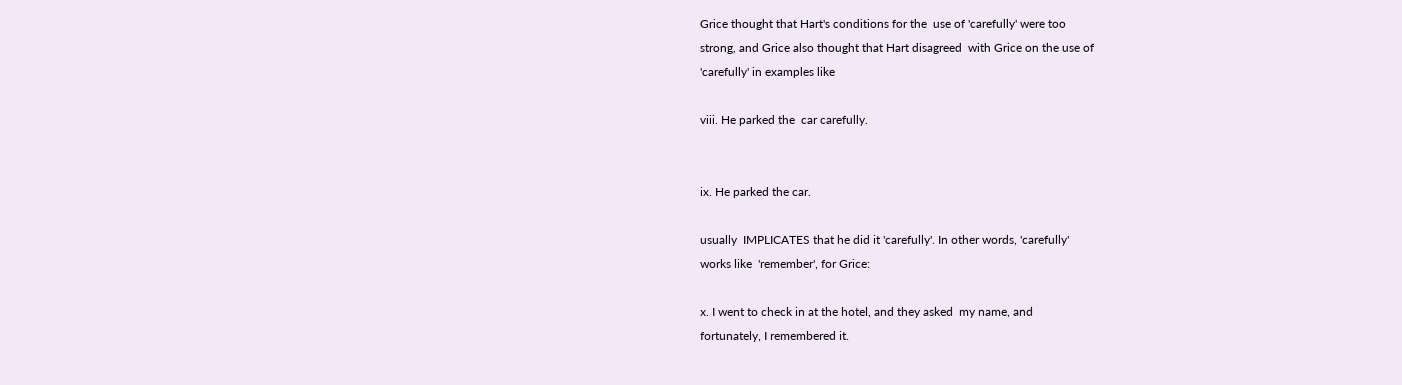Grice thought that Hart's conditions for the  use of 'carefully' were too
strong, and Grice also thought that Hart disagreed  with Grice on the use of
'carefully' in examples like

viii. He parked the  car carefully.


ix. He parked the car.

usually  IMPLICATES that he did it 'carefully'. In other words, 'carefully'
works like  'remember', for Grice:

x. I went to check in at the hotel, and they asked  my name, and
fortunately, I remembered it.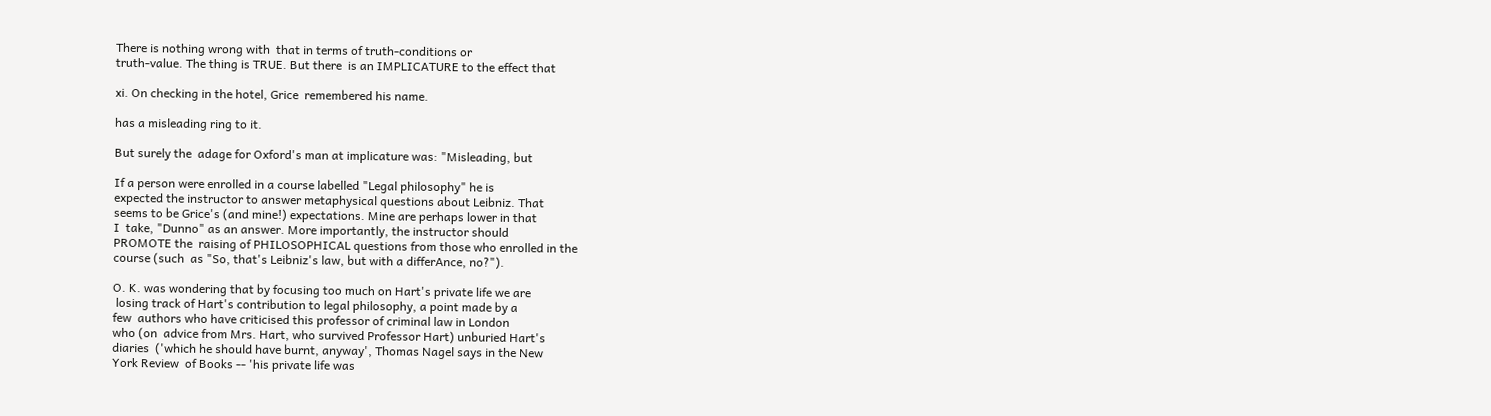There is nothing wrong with  that in terms of truth-conditions or
truth-value. The thing is TRUE. But there  is an IMPLICATURE to the effect that

xi. On checking in the hotel, Grice  remembered his name.

has a misleading ring to it.

But surely the  adage for Oxford's man at implicature was: "Misleading, but

If a person were enrolled in a course labelled "Legal philosophy" he is
expected the instructor to answer metaphysical questions about Leibniz. That
seems to be Grice's (and mine!) expectations. Mine are perhaps lower in that
I  take, "Dunno" as an answer. More importantly, the instructor should
PROMOTE the  raising of PHILOSOPHICAL questions from those who enrolled in the
course (such  as "So, that's Leibniz's law, but with a differAnce, no?").

O. K. was wondering that by focusing too much on Hart's private life we are
 losing track of Hart's contribution to legal philosophy, a point made by a
few  authors who have criticised this professor of criminal law in London
who (on  advice from Mrs. Hart, who survived Professor Hart) unburied Hart's
diaries  ('which he should have burnt, anyway', Thomas Nagel says in the New
York Review  of Books -- 'his private life was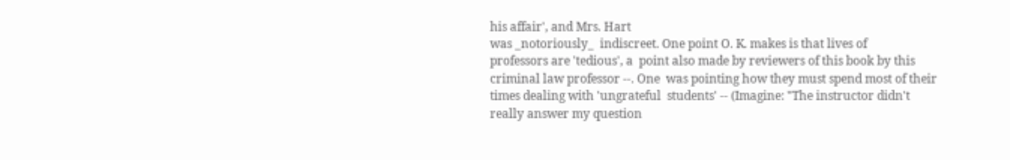his affair', and Mrs. Hart
was _notoriously_  indiscreet. One point O. K. makes is that lives of
professors are 'tedious', a  point also made by reviewers of this book by this
criminal law professor --. One  was pointing how they must spend most of their
times dealing with 'ungrateful  students' -- (Imagine: "The instructor didn't
really answer my question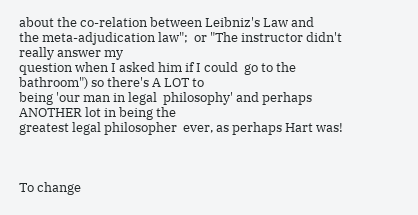about the co-relation between Leibniz's Law and
the meta-adjudication law";  or "The instructor didn't really answer my
question when I asked him if I could  go to the bathroom") so there's A LOT to
being 'our man in legal  philosophy' and perhaps ANOTHER lot in being the
greatest legal philosopher  ever, as perhaps Hart was!



To change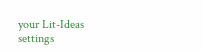your Lit-Ideas settings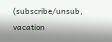(subscribe/unsub, vacation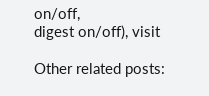on/off,
digest on/off), visit

Other related posts: